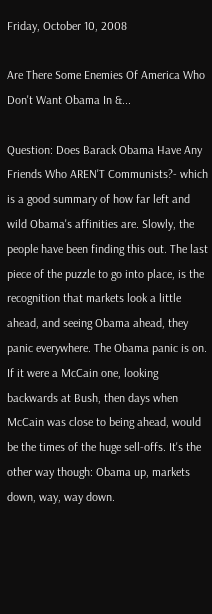Friday, October 10, 2008

Are There Some Enemies Of America Who Don't Want Obama In &...

Question: Does Barack Obama Have Any Friends Who AREN'T Communists?- which is a good summary of how far left and wild Obama's affinities are. Slowly, the people have been finding this out. The last piece of the puzzle to go into place, is the recognition that markets look a little ahead, and seeing Obama ahead, they panic everywhere. The Obama panic is on. If it were a McCain one, looking backwards at Bush, then days when McCain was close to being ahead, would be the times of the huge sell-offs. It's the other way though: Obama up, markets down, way, way down.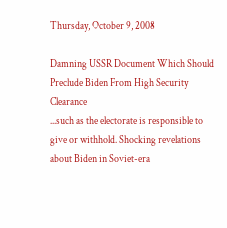Thursday, October 9, 2008

Damning USSR Document Which Should Preclude Biden From High Security Clearance
...such as the electorate is responsible to give or withhold. Shocking revelations about Biden in Soviet-era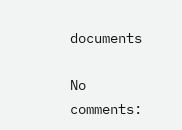documents

No comments: